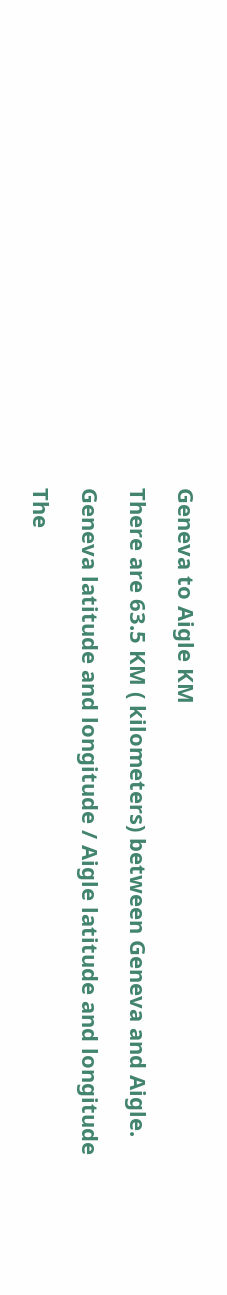Geneva to Aigle KM

There are 63.5 KM ( kilometers) between Geneva and Aigle.

Geneva latitude and longitude / Aigle latitude and longitude

The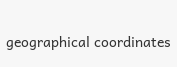geographical coordinates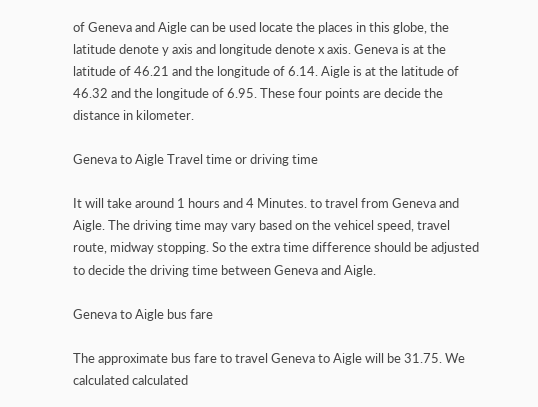of Geneva and Aigle can be used locate the places in this globe, the latitude denote y axis and longitude denote x axis. Geneva is at the latitude of 46.21 and the longitude of 6.14. Aigle is at the latitude of 46.32 and the longitude of 6.95. These four points are decide the distance in kilometer.

Geneva to Aigle Travel time or driving time

It will take around 1 hours and 4 Minutes. to travel from Geneva and Aigle. The driving time may vary based on the vehicel speed, travel route, midway stopping. So the extra time difference should be adjusted to decide the driving time between Geneva and Aigle.

Geneva to Aigle bus fare

The approximate bus fare to travel Geneva to Aigle will be 31.75. We calculated calculated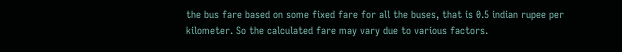the bus fare based on some fixed fare for all the buses, that is 0.5 indian rupee per kilometer. So the calculated fare may vary due to various factors.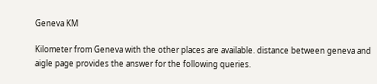Geneva KM

Kilometer from Geneva with the other places are available. distance between geneva and aigle page provides the answer for the following queries.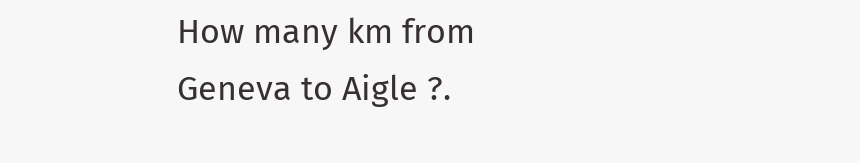How many km from Geneva to Aigle ?.